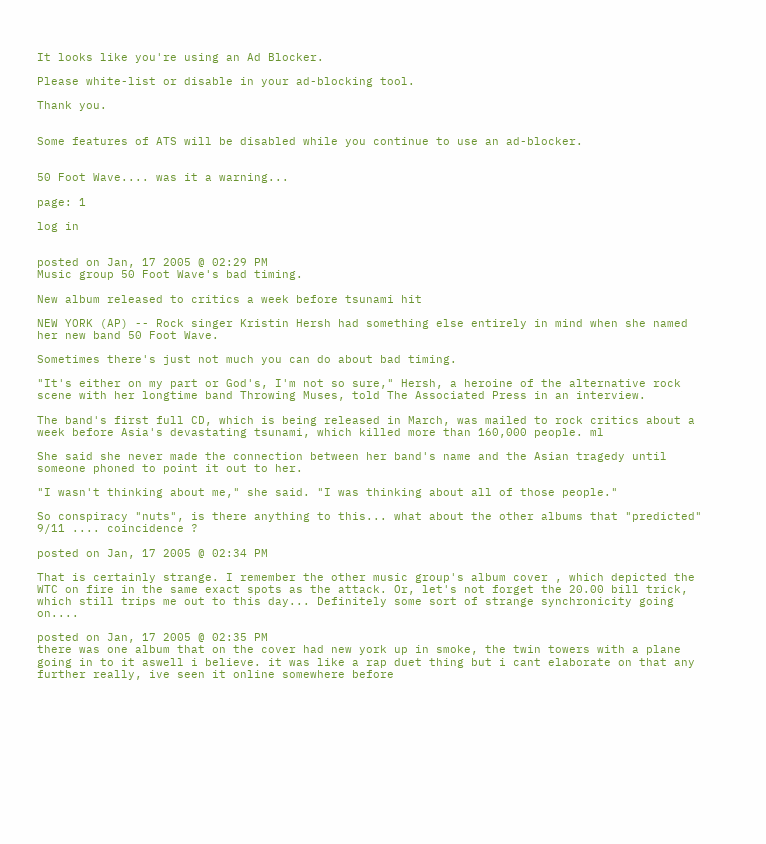It looks like you're using an Ad Blocker.

Please white-list or disable in your ad-blocking tool.

Thank you.


Some features of ATS will be disabled while you continue to use an ad-blocker.


50 Foot Wave.... was it a warning...

page: 1

log in


posted on Jan, 17 2005 @ 02:29 PM
Music group 50 Foot Wave's bad timing.

New album released to critics a week before tsunami hit

NEW YORK (AP) -- Rock singer Kristin Hersh had something else entirely in mind when she named her new band 50 Foot Wave.

Sometimes there's just not much you can do about bad timing.

"It's either on my part or God's, I'm not so sure," Hersh, a heroine of the alternative rock scene with her longtime band Throwing Muses, told The Associated Press in an interview.

The band's first full CD, which is being released in March, was mailed to rock critics about a week before Asia's devastating tsunami, which killed more than 160,000 people. ml

She said she never made the connection between her band's name and the Asian tragedy until someone phoned to point it out to her.

"I wasn't thinking about me," she said. "I was thinking about all of those people."

So conspiracy "nuts", is there anything to this... what about the other albums that "predicted" 9/11 .... coincidence ?

posted on Jan, 17 2005 @ 02:34 PM

That is certainly strange. I remember the other music group's album cover , which depicted the WTC on fire in the same exact spots as the attack. Or, let's not forget the 20.00 bill trick, which still trips me out to this day... Definitely some sort of strange synchronicity going on....

posted on Jan, 17 2005 @ 02:35 PM
there was one album that on the cover had new york up in smoke, the twin towers with a plane going in to it aswell i believe. it was like a rap duet thing but i cant elaborate on that any further really, ive seen it online somewhere before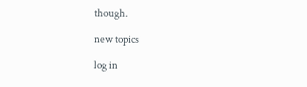though.

new topics

log in